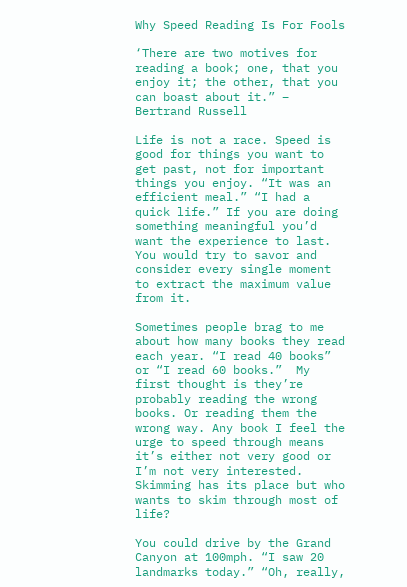Why Speed Reading Is For Fools

‘There are two motives for reading a book; one, that you enjoy it; the other, that you can boast about it.” – Bertrand Russell

Life is not a race. Speed is good for things you want to get past, not for important things you enjoy. “It was an efficient meal.” “I had a quick life.” If you are doing something meaningful you’d want the experience to last. You would try to savor and consider every single moment to extract the maximum value from it.

Sometimes people brag to me about how many books they read each year. “I read 40 books” or “I read 60 books.”  My first thought is they’re probably reading the wrong books. Or reading them the wrong way. Any book I feel the urge to speed through means it’s either not very good or I’m not very interested. Skimming has its place but who wants to skim through most of life?

You could drive by the Grand Canyon at 100mph. “I saw 20 landmarks today.” “Oh, really,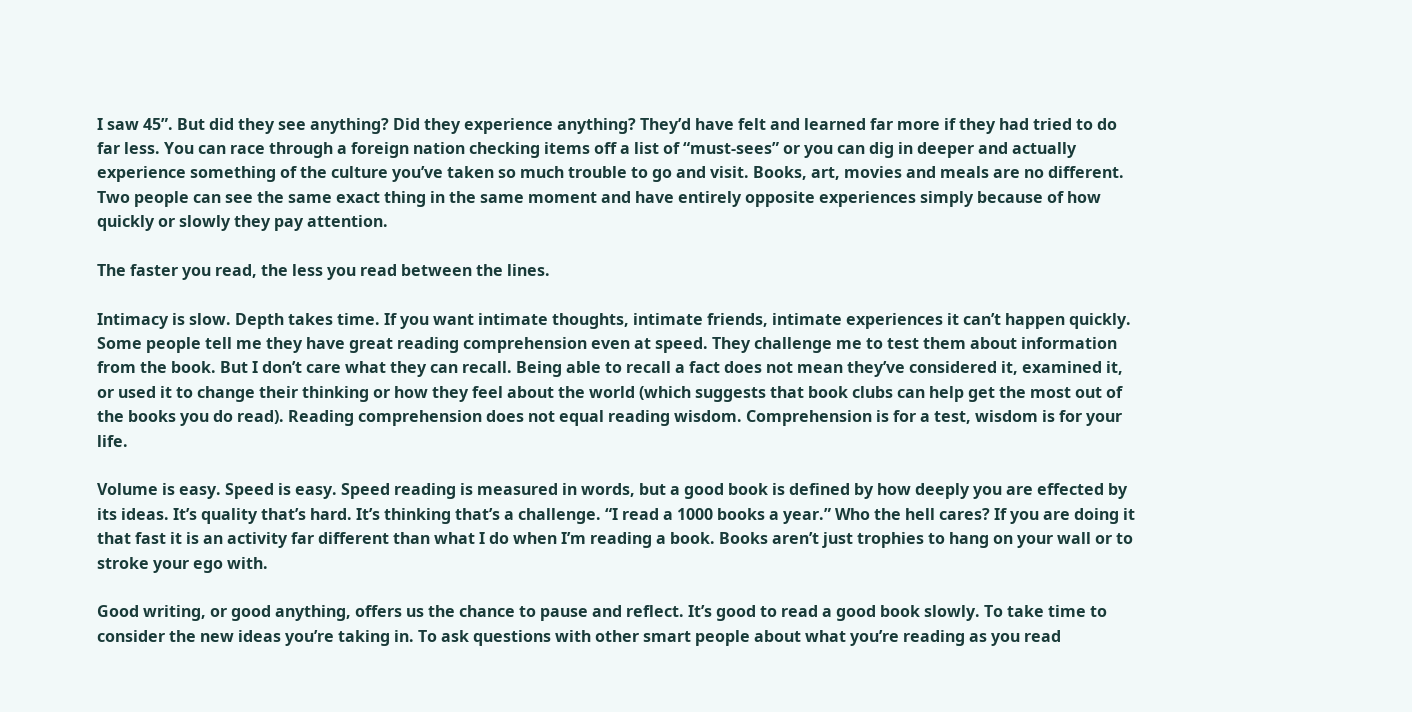I saw 45”. But did they see anything? Did they experience anything? They’d have felt and learned far more if they had tried to do far less. You can race through a foreign nation checking items off a list of “must-sees” or you can dig in deeper and actually experience something of the culture you’ve taken so much trouble to go and visit. Books, art, movies and meals are no different. Two people can see the same exact thing in the same moment and have entirely opposite experiences simply because of how quickly or slowly they pay attention.

The faster you read, the less you read between the lines.

Intimacy is slow. Depth takes time. If you want intimate thoughts, intimate friends, intimate experiences it can’t happen quickly.  Some people tell me they have great reading comprehension even at speed. They challenge me to test them about information from the book. But I don’t care what they can recall. Being able to recall a fact does not mean they’ve considered it, examined it, or used it to change their thinking or how they feel about the world (which suggests that book clubs can help get the most out of the books you do read). Reading comprehension does not equal reading wisdom. Comprehension is for a test, wisdom is for your life.

Volume is easy. Speed is easy. Speed reading is measured in words, but a good book is defined by how deeply you are effected by its ideas. It’s quality that’s hard. It’s thinking that’s a challenge. “I read a 1000 books a year.” Who the hell cares? If you are doing it that fast it is an activity far different than what I do when I’m reading a book. Books aren’t just trophies to hang on your wall or to stroke your ego with.

Good writing, or good anything, offers us the chance to pause and reflect. It’s good to read a good book slowly. To take time to consider the new ideas you’re taking in. To ask questions with other smart people about what you’re reading as you read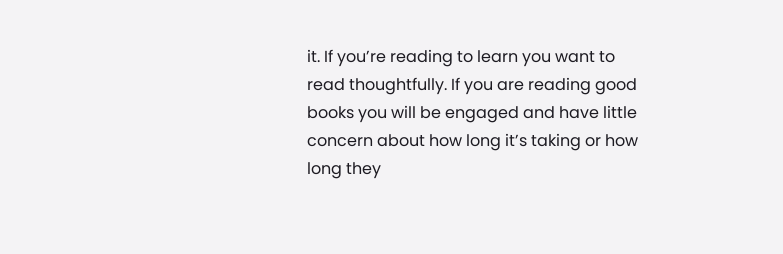it. If you’re reading to learn you want to read thoughtfully. If you are reading good books you will be engaged and have little concern about how long it’s taking or how long they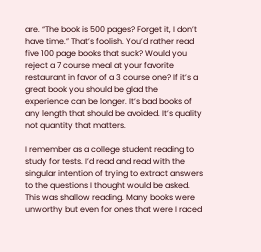are. “The book is 500 pages? Forget it, I don’t have time.” That’s foolish. You’d rather read five 100 page books that suck? Would you reject a 7 course meal at your favorite restaurant in favor of a 3 course one? If it’s a great book you should be glad the experience can be longer. It’s bad books of any length that should be avoided. It’s quality not quantity that matters.

I remember as a college student reading to study for tests. I’d read and read with the singular intention of trying to extract answers to the questions I thought would be asked. This was shallow reading. Many books were unworthy but even for ones that were I raced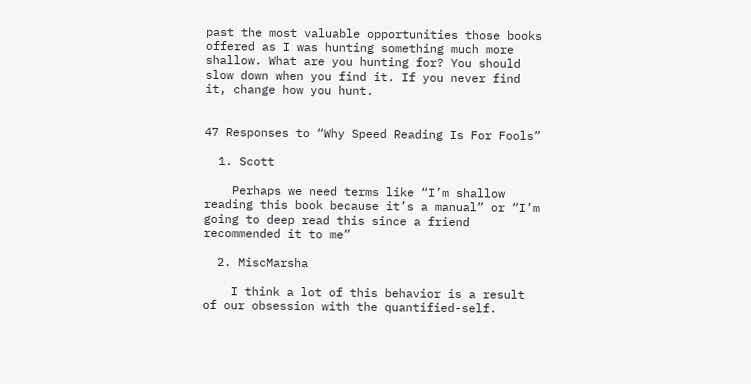past the most valuable opportunities those books offered as I was hunting something much more shallow. What are you hunting for? You should slow down when you find it. If you never find it, change how you hunt.


47 Responses to “Why Speed Reading Is For Fools”

  1. Scott

    Perhaps we need terms like “I’m shallow reading this book because it’s a manual” or “I’m going to deep read this since a friend recommended it to me”

  2. MiscMarsha

    I think a lot of this behavior is a result of our obsession with the quantified-self.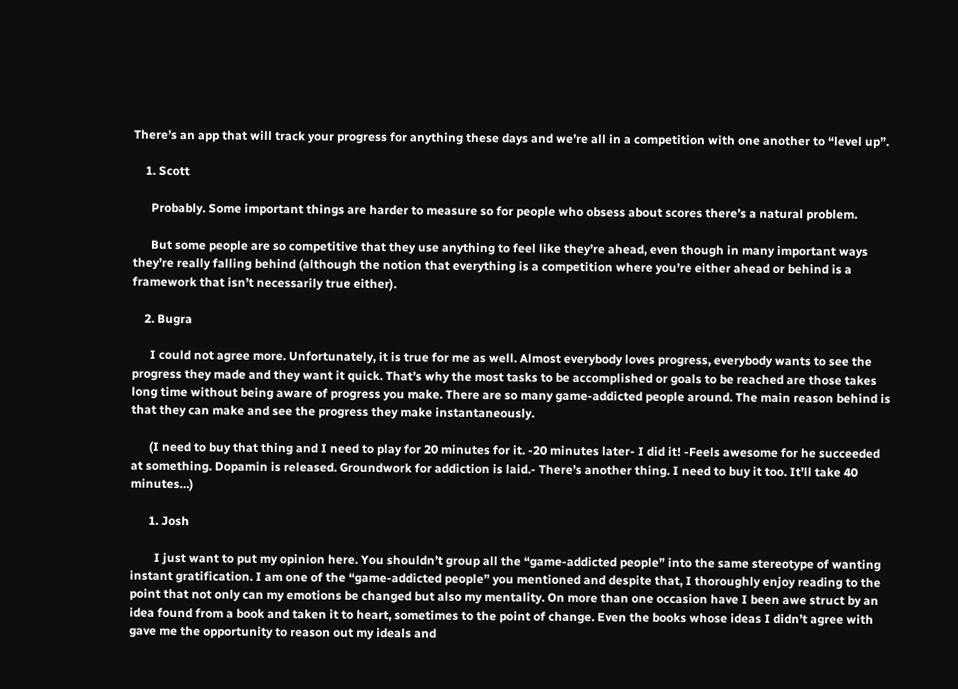There’s an app that will track your progress for anything these days and we’re all in a competition with one another to “level up”.

    1. Scott

      Probably. Some important things are harder to measure so for people who obsess about scores there’s a natural problem.

      But some people are so competitive that they use anything to feel like they’re ahead, even though in many important ways they’re really falling behind (although the notion that everything is a competition where you’re either ahead or behind is a framework that isn’t necessarily true either).

    2. Bugra

      I could not agree more. Unfortunately, it is true for me as well. Almost everybody loves progress, everybody wants to see the progress they made and they want it quick. That’s why the most tasks to be accomplished or goals to be reached are those takes long time without being aware of progress you make. There are so many game-addicted people around. The main reason behind is that they can make and see the progress they make instantaneously.

      (I need to buy that thing and I need to play for 20 minutes for it. -20 minutes later- I did it! -Feels awesome for he succeeded at something. Dopamin is released. Groundwork for addiction is laid.- There’s another thing. I need to buy it too. It’ll take 40 minutes…)

      1. Josh

        I just want to put my opinion here. You shouldn’t group all the “game-addicted people” into the same stereotype of wanting instant gratification. I am one of the “game-addicted people” you mentioned and despite that, I thoroughly enjoy reading to the point that not only can my emotions be changed but also my mentality. On more than one occasion have I been awe struct by an idea found from a book and taken it to heart, sometimes to the point of change. Even the books whose ideas I didn’t agree with gave me the opportunity to reason out my ideals and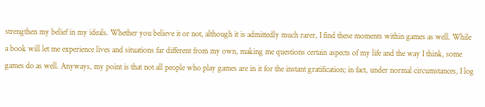strengthen my belief in my ideals. Whether you believe it or not, although it is admittedly much rarer, I find these moments within games as well. While a book will let me experience lives and situations far different from my own, making me questions certain aspects of my life and the way I think, some games do as well. Anyways, my point is that not all people who play games are in it for the instant gratification; in fact, under normal circumstances, I log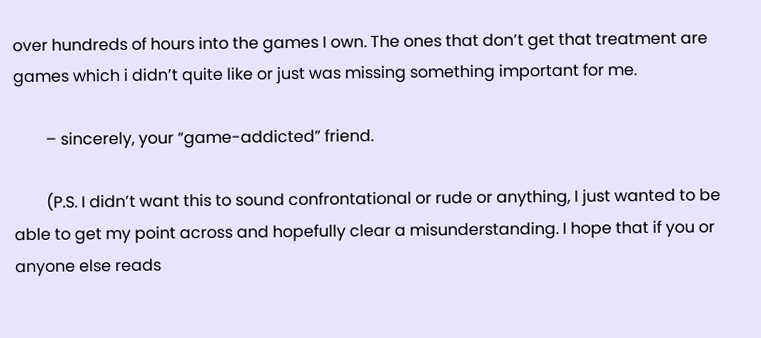over hundreds of hours into the games I own. The ones that don’t get that treatment are games which i didn’t quite like or just was missing something important for me.

        – sincerely, your “game-addicted” friend.

        (P.S. I didn’t want this to sound confrontational or rude or anything, I just wanted to be able to get my point across and hopefully clear a misunderstanding. I hope that if you or anyone else reads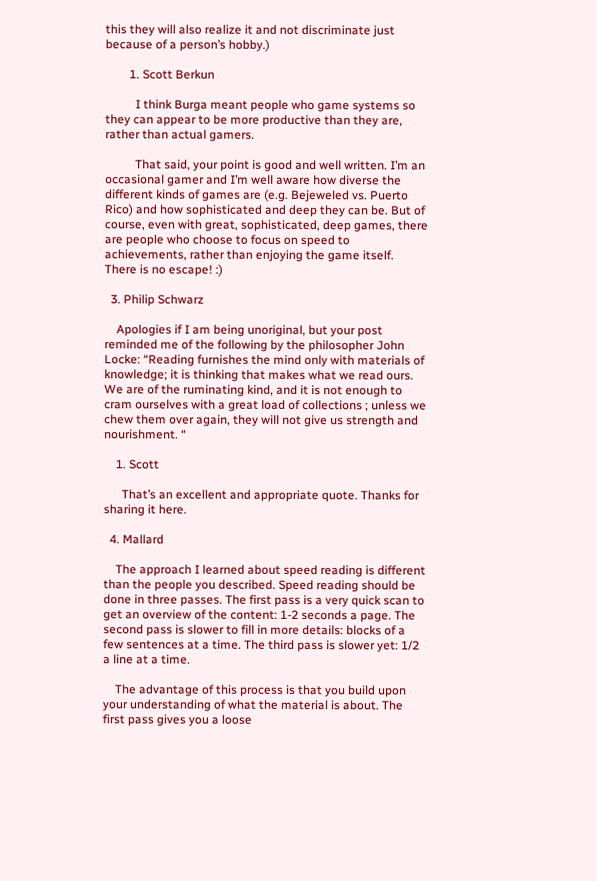this they will also realize it and not discriminate just because of a person’s hobby.)

        1. Scott Berkun

          I think Burga meant people who game systems so they can appear to be more productive than they are, rather than actual gamers.

          That said, your point is good and well written. I’m an occasional gamer and I’m well aware how diverse the different kinds of games are (e.g. Bejeweled vs. Puerto Rico) and how sophisticated and deep they can be. But of course, even with great, sophisticated, deep games, there are people who choose to focus on speed to achievements, rather than enjoying the game itself. There is no escape! :)

  3. Philip Schwarz

    Apologies if I am being unoriginal, but your post reminded me of the following by the philosopher John Locke: “Reading furnishes the mind only with materials of knowledge; it is thinking that makes what we read ours. We are of the ruminating kind, and it is not enough to cram ourselves with a great load of collections ; unless we chew them over again, they will not give us strength and nourishment. “

    1. Scott

      That’s an excellent and appropriate quote. Thanks for sharing it here.

  4. Mallard

    The approach I learned about speed reading is different than the people you described. Speed reading should be done in three passes. The first pass is a very quick scan to get an overview of the content: 1-2 seconds a page. The second pass is slower to fill in more details: blocks of a few sentences at a time. The third pass is slower yet: 1/2 a line at a time.

    The advantage of this process is that you build upon your understanding of what the material is about. The first pass gives you a loose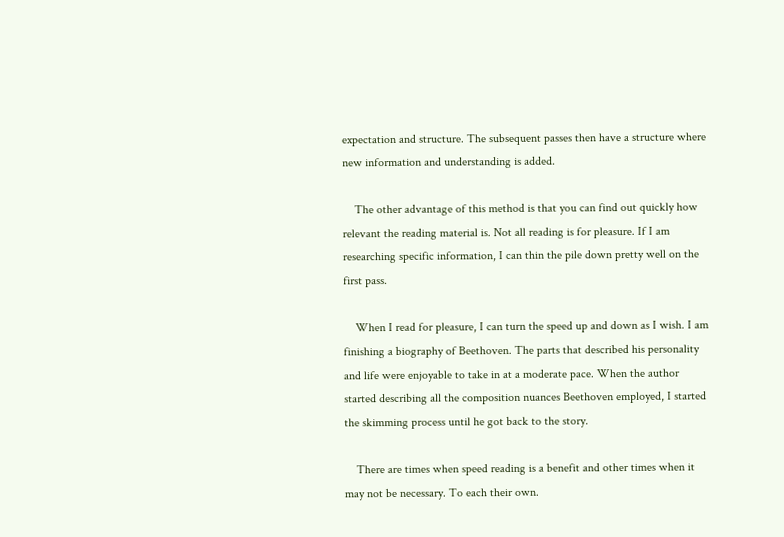expectation and structure. The subsequent passes then have a structure where new information and understanding is added.

    The other advantage of this method is that you can find out quickly how relevant the reading material is. Not all reading is for pleasure. If I am researching specific information, I can thin the pile down pretty well on the first pass.

    When I read for pleasure, I can turn the speed up and down as I wish. I am finishing a biography of Beethoven. The parts that described his personality and life were enjoyable to take in at a moderate pace. When the author started describing all the composition nuances Beethoven employed, I started the skimming process until he got back to the story.

    There are times when speed reading is a benefit and other times when it may not be necessary. To each their own.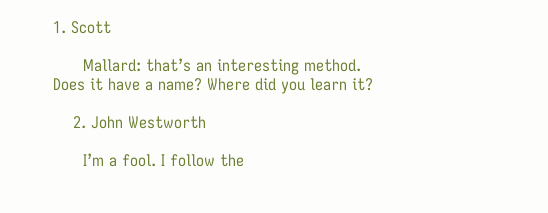1. Scott

      Mallard: that’s an interesting method. Does it have a name? Where did you learn it?

    2. John Westworth

      I’m a fool. I follow the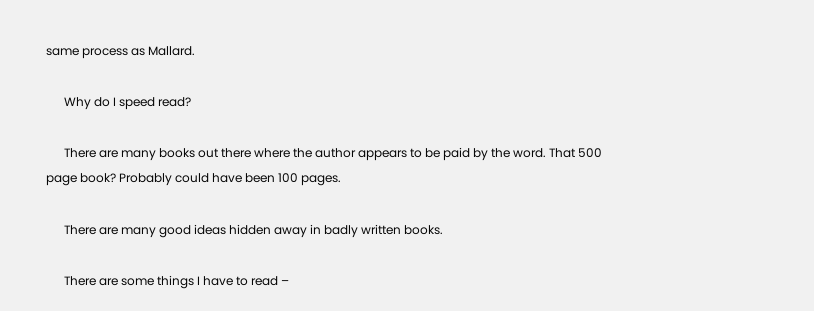same process as Mallard.

      Why do I speed read?

      There are many books out there where the author appears to be paid by the word. That 500 page book? Probably could have been 100 pages.

      There are many good ideas hidden away in badly written books.

      There are some things I have to read –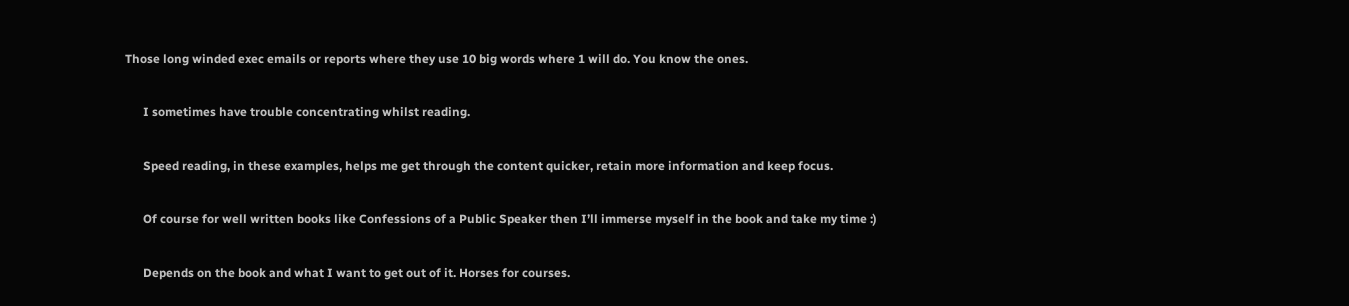Those long winded exec emails or reports where they use 10 big words where 1 will do. You know the ones.

      I sometimes have trouble concentrating whilst reading.

      Speed reading, in these examples, helps me get through the content quicker, retain more information and keep focus.

      Of course for well written books like Confessions of a Public Speaker then I’ll immerse myself in the book and take my time :)

      Depends on the book and what I want to get out of it. Horses for courses.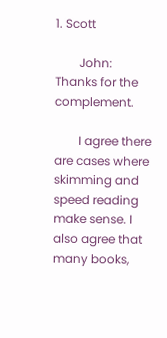1. Scott

        John: Thanks for the complement.

        I agree there are cases where skimming and speed reading make sense. I also agree that many books,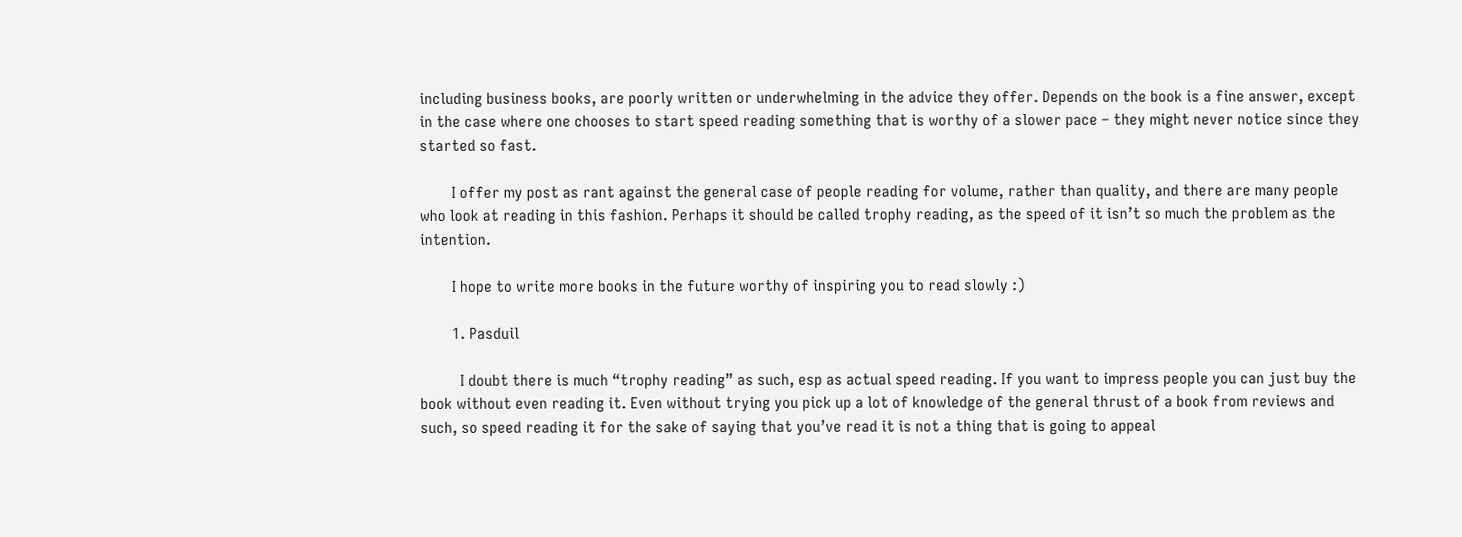including business books, are poorly written or underwhelming in the advice they offer. Depends on the book is a fine answer, except in the case where one chooses to start speed reading something that is worthy of a slower pace – they might never notice since they started so fast.

        I offer my post as rant against the general case of people reading for volume, rather than quality, and there are many people who look at reading in this fashion. Perhaps it should be called trophy reading, as the speed of it isn’t so much the problem as the intention.

        I hope to write more books in the future worthy of inspiring you to read slowly :)

        1. Pasduil

          I doubt there is much “trophy reading” as such, esp as actual speed reading. If you want to impress people you can just buy the book without even reading it. Even without trying you pick up a lot of knowledge of the general thrust of a book from reviews and such, so speed reading it for the sake of saying that you’ve read it is not a thing that is going to appeal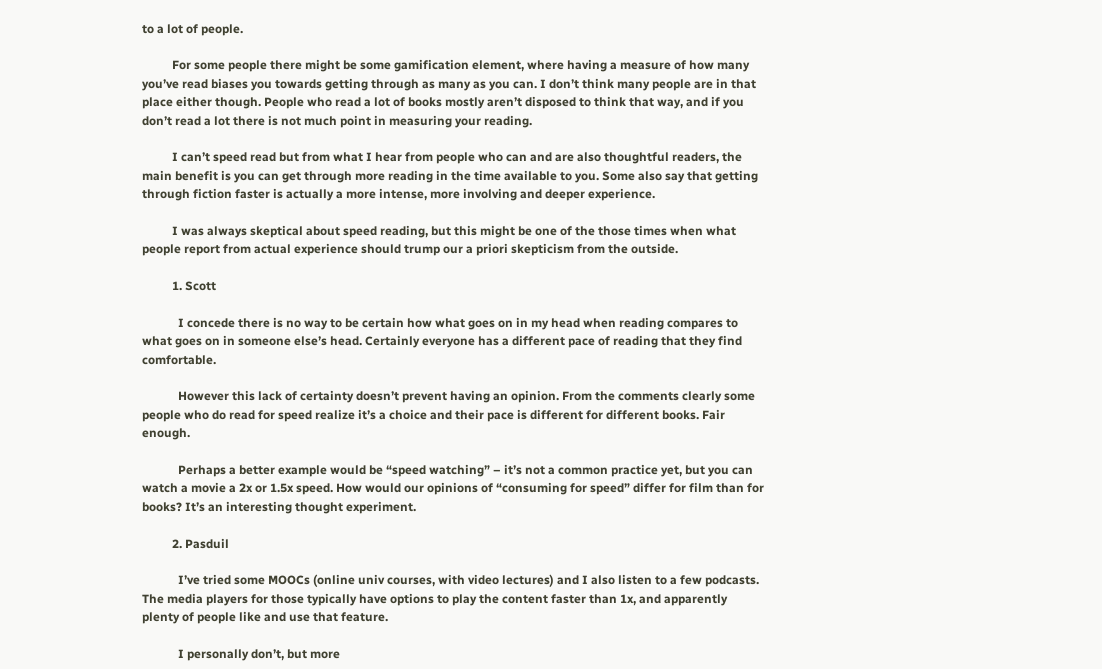to a lot of people.

          For some people there might be some gamification element, where having a measure of how many you’ve read biases you towards getting through as many as you can. I don’t think many people are in that place either though. People who read a lot of books mostly aren’t disposed to think that way, and if you don’t read a lot there is not much point in measuring your reading.

          I can’t speed read but from what I hear from people who can and are also thoughtful readers, the main benefit is you can get through more reading in the time available to you. Some also say that getting through fiction faster is actually a more intense, more involving and deeper experience.

          I was always skeptical about speed reading, but this might be one of the those times when what people report from actual experience should trump our a priori skepticism from the outside.

          1. Scott

            I concede there is no way to be certain how what goes on in my head when reading compares to what goes on in someone else’s head. Certainly everyone has a different pace of reading that they find comfortable.

            However this lack of certainty doesn’t prevent having an opinion. From the comments clearly some people who do read for speed realize it’s a choice and their pace is different for different books. Fair enough.

            Perhaps a better example would be “speed watching” – it’s not a common practice yet, but you can watch a movie a 2x or 1.5x speed. How would our opinions of “consuming for speed” differ for film than for books? It’s an interesting thought experiment.

          2. Pasduil

            I’ve tried some MOOCs (online univ courses, with video lectures) and I also listen to a few podcasts. The media players for those typically have options to play the content faster than 1x, and apparently plenty of people like and use that feature.

            I personally don’t, but more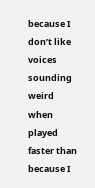because I don’t like voices sounding weird when played faster than because I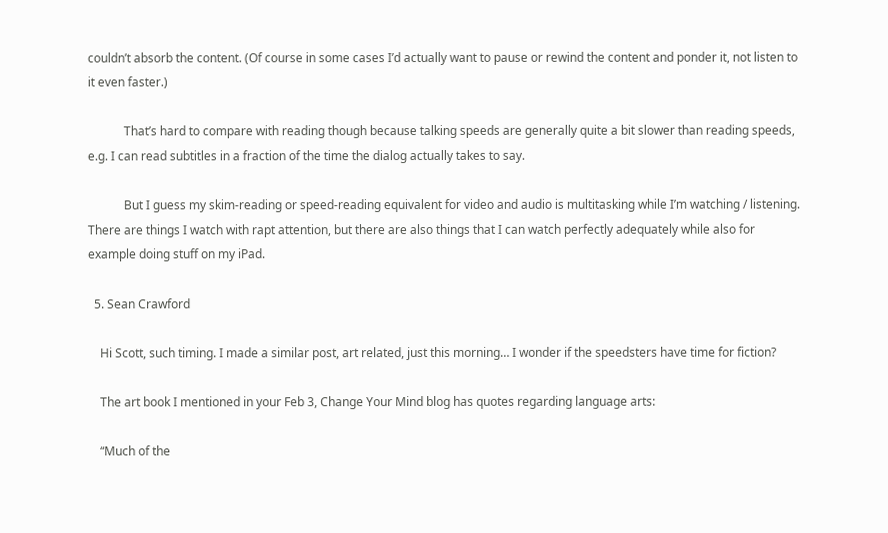couldn’t absorb the content. (Of course in some cases I’d actually want to pause or rewind the content and ponder it, not listen to it even faster.)

            That’s hard to compare with reading though because talking speeds are generally quite a bit slower than reading speeds, e.g. I can read subtitles in a fraction of the time the dialog actually takes to say.

            But I guess my skim-reading or speed-reading equivalent for video and audio is multitasking while I’m watching / listening. There are things I watch with rapt attention, but there are also things that I can watch perfectly adequately while also for example doing stuff on my iPad.

  5. Sean Crawford

    Hi Scott, such timing. I made a similar post, art related, just this morning… I wonder if the speedsters have time for fiction?

    The art book I mentioned in your Feb 3, Change Your Mind blog has quotes regarding language arts:

    “Much of the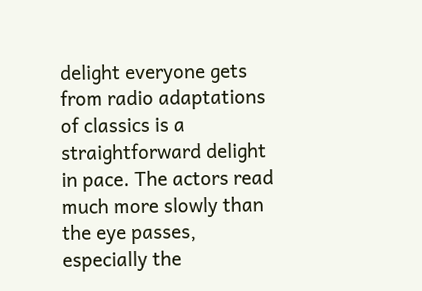delight everyone gets from radio adaptations of classics is a straightforward delight in pace. The actors read much more slowly than the eye passes, especially the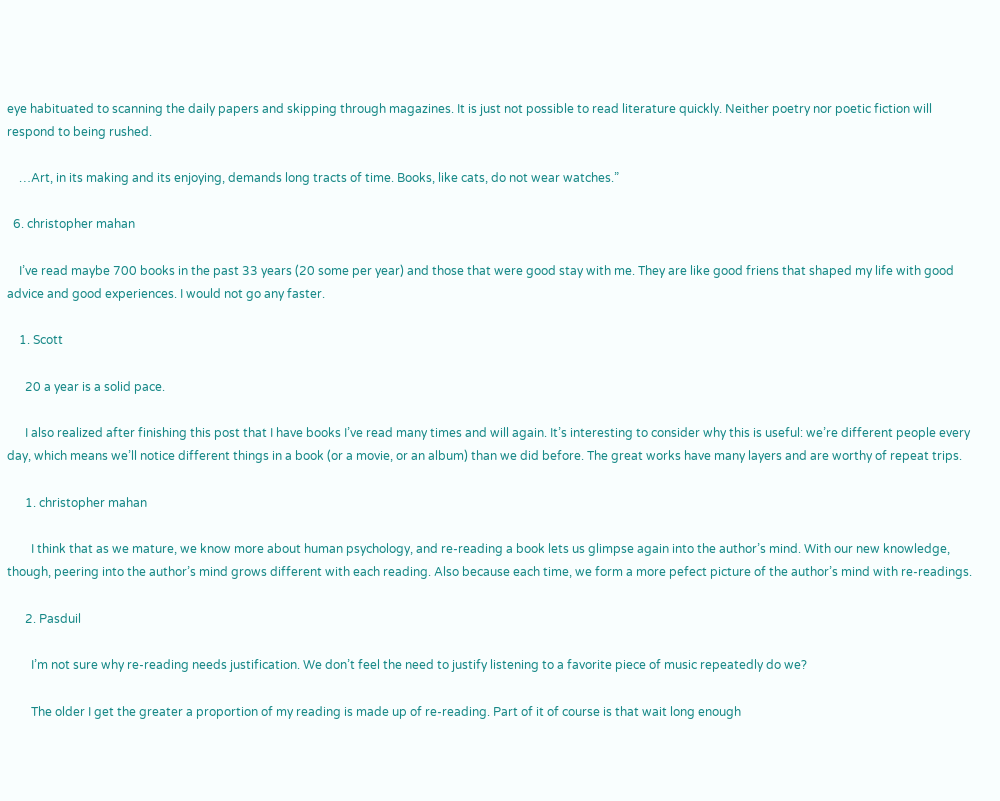eye habituated to scanning the daily papers and skipping through magazines. It is just not possible to read literature quickly. Neither poetry nor poetic fiction will respond to being rushed.

    …Art, in its making and its enjoying, demands long tracts of time. Books, like cats, do not wear watches.”

  6. christopher mahan

    I’ve read maybe 700 books in the past 33 years (20 some per year) and those that were good stay with me. They are like good friens that shaped my life with good advice and good experiences. I would not go any faster.

    1. Scott

      20 a year is a solid pace.

      I also realized after finishing this post that I have books I’ve read many times and will again. It’s interesting to consider why this is useful: we’re different people every day, which means we’ll notice different things in a book (or a movie, or an album) than we did before. The great works have many layers and are worthy of repeat trips.

      1. christopher mahan

        I think that as we mature, we know more about human psychology, and re-reading a book lets us glimpse again into the author’s mind. With our new knowledge, though, peering into the author’s mind grows different with each reading. Also because each time, we form a more pefect picture of the author’s mind with re-readings.

      2. Pasduil

        I’m not sure why re-reading needs justification. We don’t feel the need to justify listening to a favorite piece of music repeatedly do we?

        The older I get the greater a proportion of my reading is made up of re-reading. Part of it of course is that wait long enough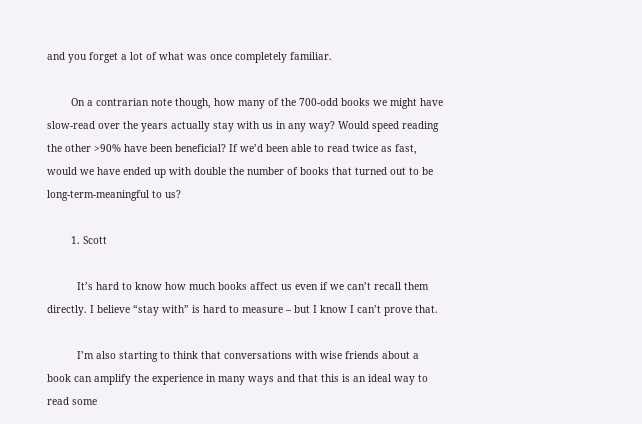and you forget a lot of what was once completely familiar.

        On a contrarian note though, how many of the 700-odd books we might have slow-read over the years actually stay with us in any way? Would speed reading the other >90% have been beneficial? If we’d been able to read twice as fast, would we have ended up with double the number of books that turned out to be long-term-meaningful to us?

        1. Scott

          It’s hard to know how much books affect us even if we can’t recall them directly. I believe “stay with” is hard to measure – but I know I can’t prove that.

          I’m also starting to think that conversations with wise friends about a book can amplify the experience in many ways and that this is an ideal way to read some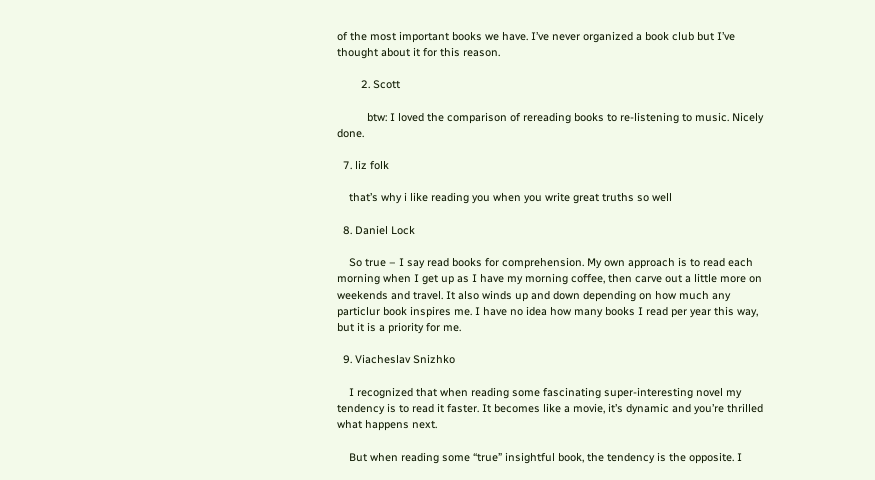of the most important books we have. I’ve never organized a book club but I’ve thought about it for this reason.

        2. Scott

          btw: I loved the comparison of rereading books to re-listening to music. Nicely done.

  7. liz folk

    that’s why i like reading you when you write great truths so well

  8. Daniel Lock

    So true – I say read books for comprehension. My own approach is to read each morning when I get up as I have my morning coffee, then carve out a little more on weekends and travel. It also winds up and down depending on how much any particlur book inspires me. I have no idea how many books I read per year this way, but it is a priority for me.

  9. Viacheslav Snizhko

    I recognized that when reading some fascinating super-interesting novel my tendency is to read it faster. It becomes like a movie, it’s dynamic and you’re thrilled what happens next.

    But when reading some “true” insightful book, the tendency is the opposite. I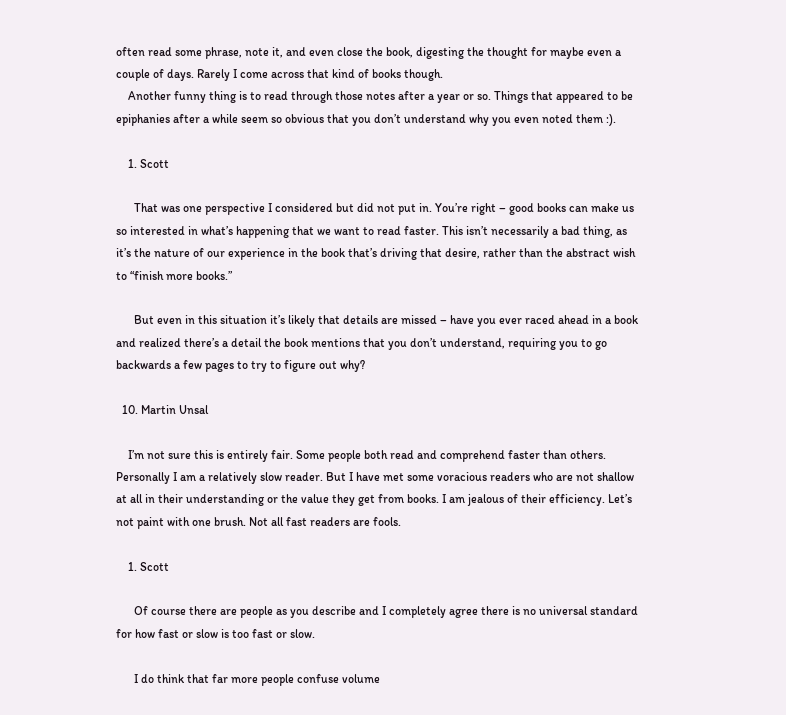often read some phrase, note it, and even close the book, digesting the thought for maybe even a couple of days. Rarely I come across that kind of books though.
    Another funny thing is to read through those notes after a year or so. Things that appeared to be epiphanies after a while seem so obvious that you don’t understand why you even noted them :).

    1. Scott

      That was one perspective I considered but did not put in. You’re right – good books can make us so interested in what’s happening that we want to read faster. This isn’t necessarily a bad thing, as it’s the nature of our experience in the book that’s driving that desire, rather than the abstract wish to “finish more books.”

      But even in this situation it’s likely that details are missed – have you ever raced ahead in a book and realized there’s a detail the book mentions that you don’t understand, requiring you to go backwards a few pages to try to figure out why?

  10. Martin Unsal

    I’m not sure this is entirely fair. Some people both read and comprehend faster than others. Personally I am a relatively slow reader. But I have met some voracious readers who are not shallow at all in their understanding or the value they get from books. I am jealous of their efficiency. Let’s not paint with one brush. Not all fast readers are fools.

    1. Scott

      Of course there are people as you describe and I completely agree there is no universal standard for how fast or slow is too fast or slow.

      I do think that far more people confuse volume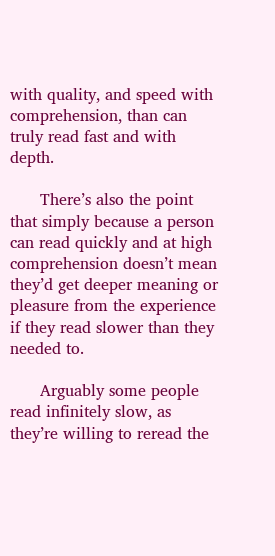with quality, and speed with comprehension, than can truly read fast and with depth.

      There’s also the point that simply because a person can read quickly and at high comprehension doesn’t mean they’d get deeper meaning or pleasure from the experience if they read slower than they needed to.

      Arguably some people read infinitely slow, as they’re willing to reread the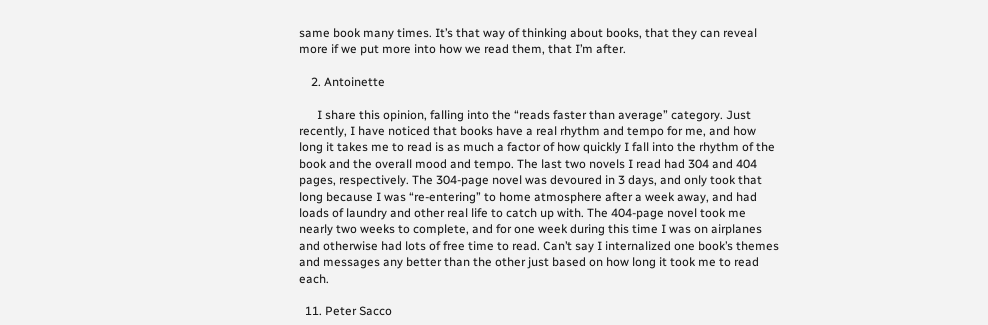same book many times. It’s that way of thinking about books, that they can reveal more if we put more into how we read them, that I’m after.

    2. Antoinette

      I share this opinion, falling into the “reads faster than average” category. Just recently, I have noticed that books have a real rhythm and tempo for me, and how long it takes me to read is as much a factor of how quickly I fall into the rhythm of the book and the overall mood and tempo. The last two novels I read had 304 and 404 pages, respectively. The 304-page novel was devoured in 3 days, and only took that long because I was “re-entering” to home atmosphere after a week away, and had loads of laundry and other real life to catch up with. The 404-page novel took me nearly two weeks to complete, and for one week during this time I was on airplanes and otherwise had lots of free time to read. Can’t say I internalized one book’s themes and messages any better than the other just based on how long it took me to read each.

  11. Peter Sacco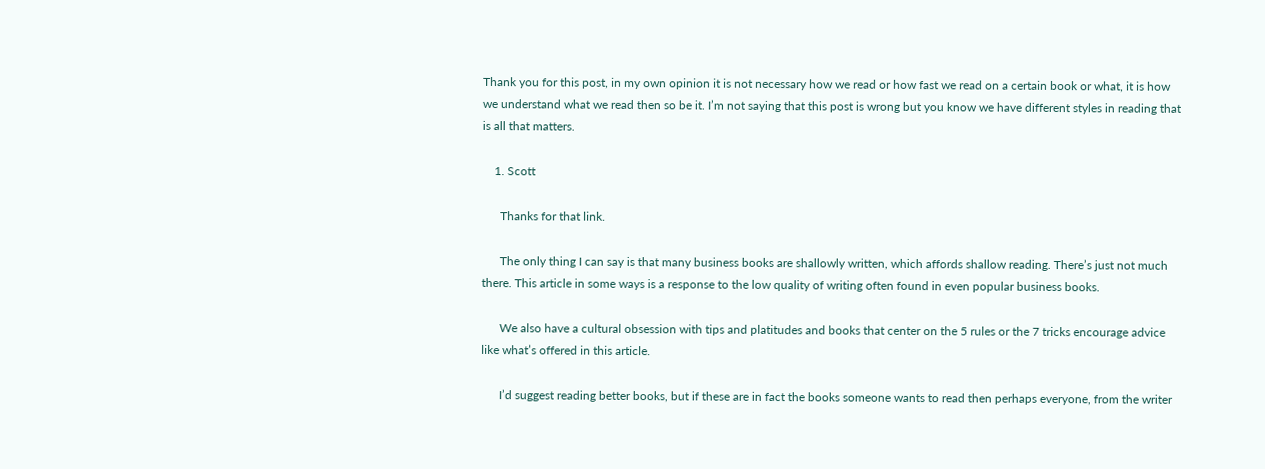Thank you for this post, in my own opinion it is not necessary how we read or how fast we read on a certain book or what, it is how we understand what we read then so be it. I’m not saying that this post is wrong but you know we have different styles in reading that is all that matters.

    1. Scott

      Thanks for that link.

      The only thing I can say is that many business books are shallowly written, which affords shallow reading. There’s just not much there. This article in some ways is a response to the low quality of writing often found in even popular business books.

      We also have a cultural obsession with tips and platitudes and books that center on the 5 rules or the 7 tricks encourage advice like what’s offered in this article.

      I’d suggest reading better books, but if these are in fact the books someone wants to read then perhaps everyone, from the writer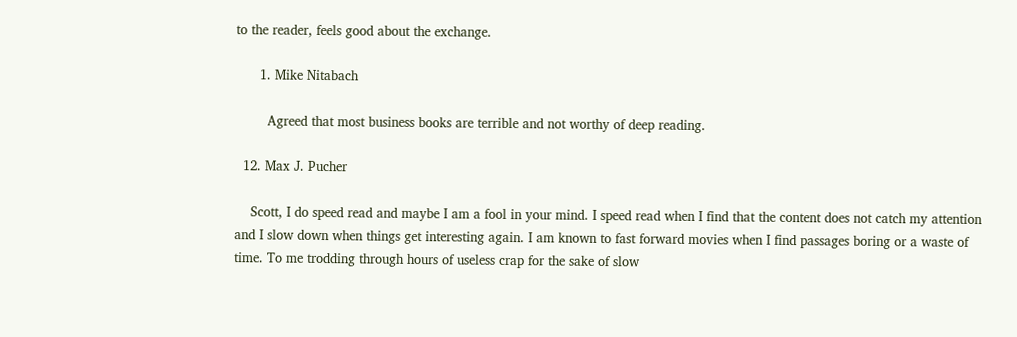to the reader, feels good about the exchange.

      1. Mike Nitabach

        Agreed that most business books are terrible and not worthy of deep reading.

  12. Max J. Pucher

    Scott, I do speed read and maybe I am a fool in your mind. I speed read when I find that the content does not catch my attention and I slow down when things get interesting again. I am known to fast forward movies when I find passages boring or a waste of time. To me trodding through hours of useless crap for the sake of slow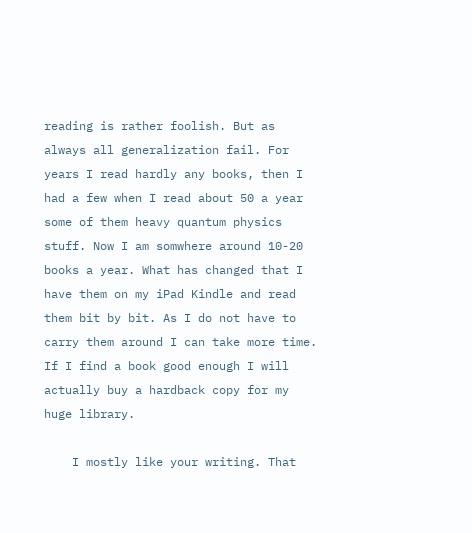reading is rather foolish. But as always all generalization fail. For years I read hardly any books, then I had a few when I read about 50 a year some of them heavy quantum physics stuff. Now I am somwhere around 10-20 books a year. What has changed that I have them on my iPad Kindle and read them bit by bit. As I do not have to carry them around I can take more time. If I find a book good enough I will actually buy a hardback copy for my huge library.

    I mostly like your writing. That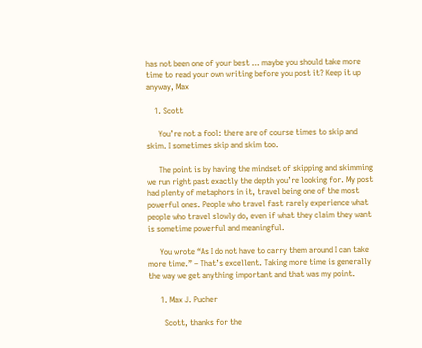has not been one of your best … maybe you should take more time to read your own writing before you post it? Keep it up anyway, Max

    1. Scott

      You’re not a fool: there are of course times to skip and skim. I sometimes skip and skim too.

      The point is by having the mindset of skipping and skimming we run right past exactly the depth you’re looking for. My post had plenty of metaphors in it, travel being one of the most powerful ones. People who travel fast rarely experience what people who travel slowly do, even if what they claim they want is sometime powerful and meaningful.

      You wrote “As I do not have to carry them around I can take more time.” – That’s excellent. Taking more time is generally the way we get anything important and that was my point.

      1. Max J. Pucher

        Scott, thanks for the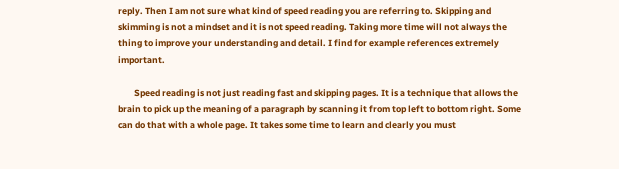reply. Then I am not sure what kind of speed reading you are referring to. Skipping and skimming is not a mindset and it is not speed reading. Taking more time will not always the thing to improve your understanding and detail. I find for example references extremely important.

        Speed reading is not just reading fast and skipping pages. It is a technique that allows the brain to pick up the meaning of a paragraph by scanning it from top left to bottom right. Some can do that with a whole page. It takes some time to learn and clearly you must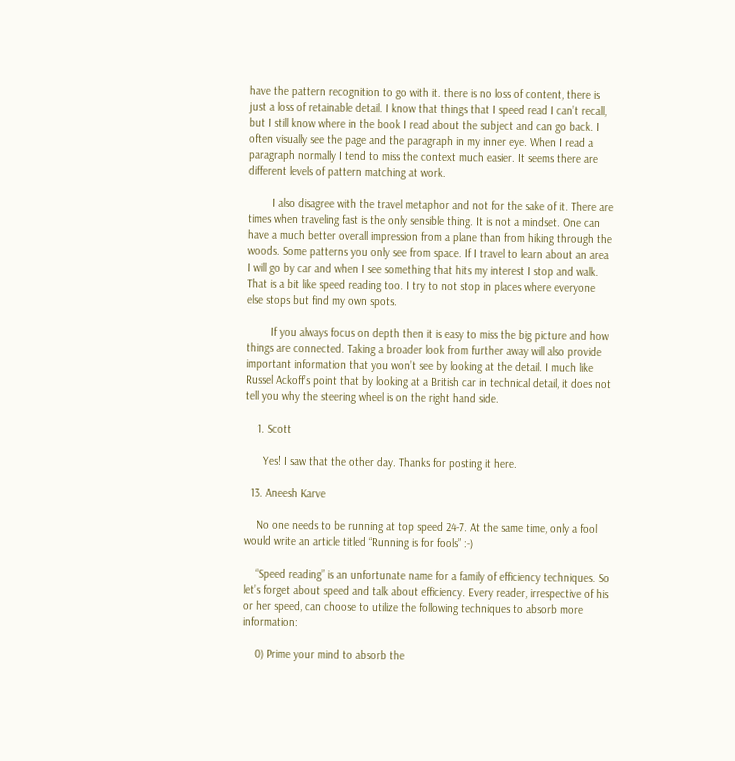have the pattern recognition to go with it. there is no loss of content, there is just a loss of retainable detail. I know that things that I speed read I can’t recall, but I still know where in the book I read about the subject and can go back. I often visually see the page and the paragraph in my inner eye. When I read a paragraph normally I tend to miss the context much easier. It seems there are different levels of pattern matching at work.

        I also disagree with the travel metaphor and not for the sake of it. There are times when traveling fast is the only sensible thing. It is not a mindset. One can have a much better overall impression from a plane than from hiking through the woods. Some patterns you only see from space. If I travel to learn about an area I will go by car and when I see something that hits my interest I stop and walk. That is a bit like speed reading too. I try to not stop in places where everyone else stops but find my own spots.

        If you always focus on depth then it is easy to miss the big picture and how things are connected. Taking a broader look from further away will also provide important information that you won’t see by looking at the detail. I much like Russel Ackoff’s point that by looking at a British car in technical detail, it does not tell you why the steering wheel is on the right hand side.

    1. Scott

      Yes! I saw that the other day. Thanks for posting it here.

  13. Aneesh Karve

    No one needs to be running at top speed 24-7. At the same time, only a fool would write an article titled “Running is for fools” :-)

    “Speed reading” is an unfortunate name for a family of efficiency techniques. So let’s forget about speed and talk about efficiency. Every reader, irrespective of his or her speed, can choose to utilize the following techniques to absorb more information:

    0) Prime your mind to absorb the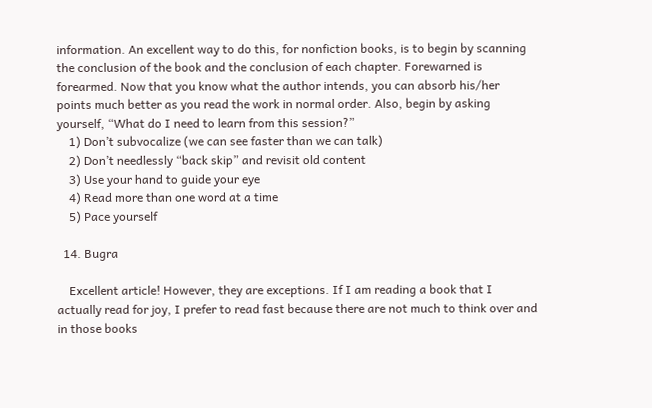information. An excellent way to do this, for nonfiction books, is to begin by scanning the conclusion of the book and the conclusion of each chapter. Forewarned is forearmed. Now that you know what the author intends, you can absorb his/her points much better as you read the work in normal order. Also, begin by asking yourself, “What do I need to learn from this session?”
    1) Don’t subvocalize (we can see faster than we can talk)
    2) Don’t needlessly “back skip” and revisit old content
    3) Use your hand to guide your eye
    4) Read more than one word at a time
    5) Pace yourself

  14. Bugra

    Excellent article! However, they are exceptions. If I am reading a book that I actually read for joy, I prefer to read fast because there are not much to think over and in those books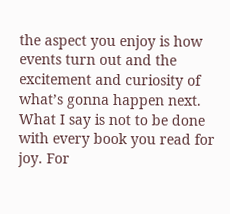the aspect you enjoy is how events turn out and the excitement and curiosity of what’s gonna happen next. What I say is not to be done with every book you read for joy. For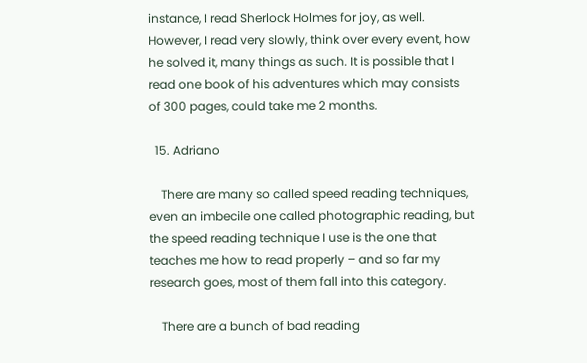instance, I read Sherlock Holmes for joy, as well. However, I read very slowly, think over every event, how he solved it, many things as such. It is possible that I read one book of his adventures which may consists of 300 pages, could take me 2 months.

  15. Adriano

    There are many so called speed reading techniques, even an imbecile one called photographic reading, but the speed reading technique I use is the one that teaches me how to read properly – and so far my research goes, most of them fall into this category.

    There are a bunch of bad reading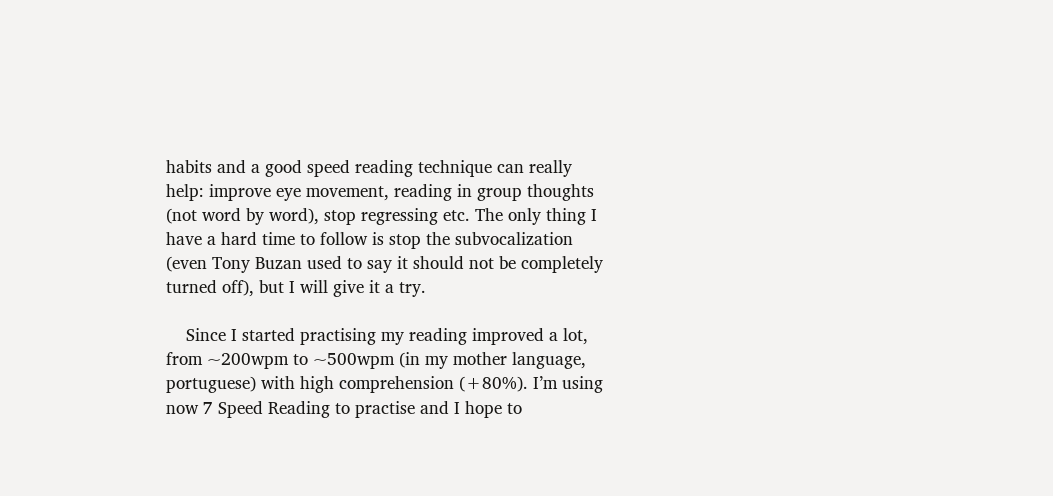habits and a good speed reading technique can really help: improve eye movement, reading in group thoughts (not word by word), stop regressing etc. The only thing I have a hard time to follow is stop the subvocalization (even Tony Buzan used to say it should not be completely turned off), but I will give it a try.

    Since I started practising my reading improved a lot, from ~200wpm to ~500wpm (in my mother language, portuguese) with high comprehension (+80%). I’m using now 7 Speed Reading to practise and I hope to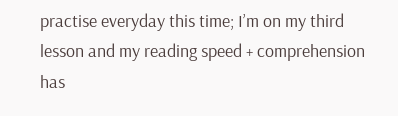practise everyday this time; I’m on my third lesson and my reading speed + comprehension has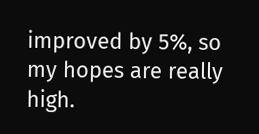improved by 5%, so my hopes are really high.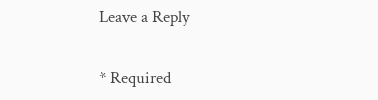Leave a Reply

* Required